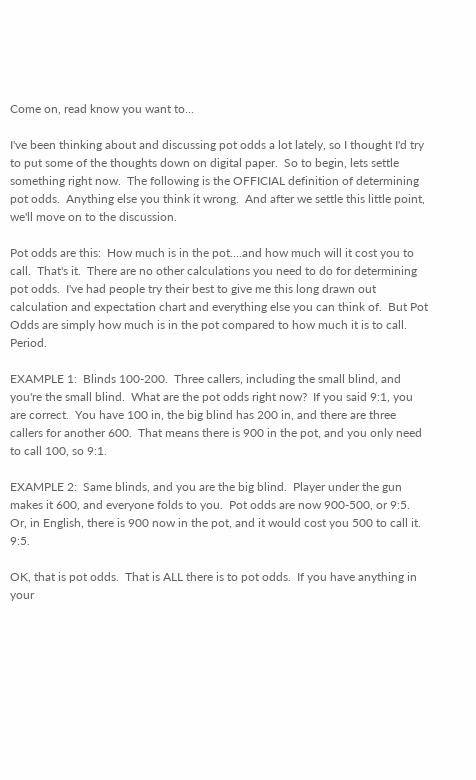Come on, read know you want to...

I've been thinking about and discussing pot odds a lot lately, so I thought I'd try to put some of the thoughts down on digital paper.  So to begin, lets settle something right now.  The following is the OFFICIAL definition of determining pot odds.  Anything else you think it wrong.  And after we settle this little point, we'll move on to the discussion.

Pot odds are this:  How much is in the pot....and how much will it cost you to call.  That's it.  There are no other calculations you need to do for determining pot odds.  I've had people try their best to give me this long drawn out calculation and expectation chart and everything else you can think of.  But Pot Odds are simply how much is in the pot compared to how much it is to call.  Period.

EXAMPLE 1:  Blinds 100-200.  Three callers, including the small blind, and you're the small blind.  What are the pot odds right now?  If you said 9:1, you are correct.  You have 100 in, the big blind has 200 in, and there are three callers for another 600.  That means there is 900 in the pot, and you only need to call 100, so 9:1.

EXAMPLE 2:  Same blinds, and you are the big blind.  Player under the gun makes it 600, and everyone folds to you.  Pot odds are now 900-500, or 9:5.  Or, in English, there is 900 now in the pot, and it would cost you 500 to call it.  9:5.

OK, that is pot odds.  That is ALL there is to pot odds.  If you have anything in your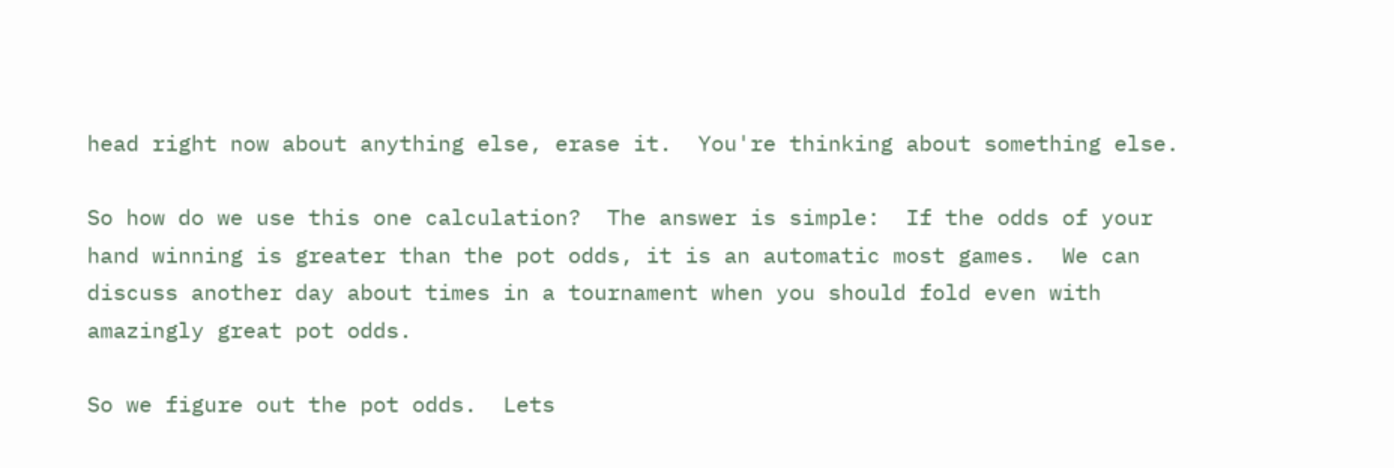head right now about anything else, erase it.  You're thinking about something else.

So how do we use this one calculation?  The answer is simple:  If the odds of your hand winning is greater than the pot odds, it is an automatic most games.  We can discuss another day about times in a tournament when you should fold even with amazingly great pot odds.

So we figure out the pot odds.  Lets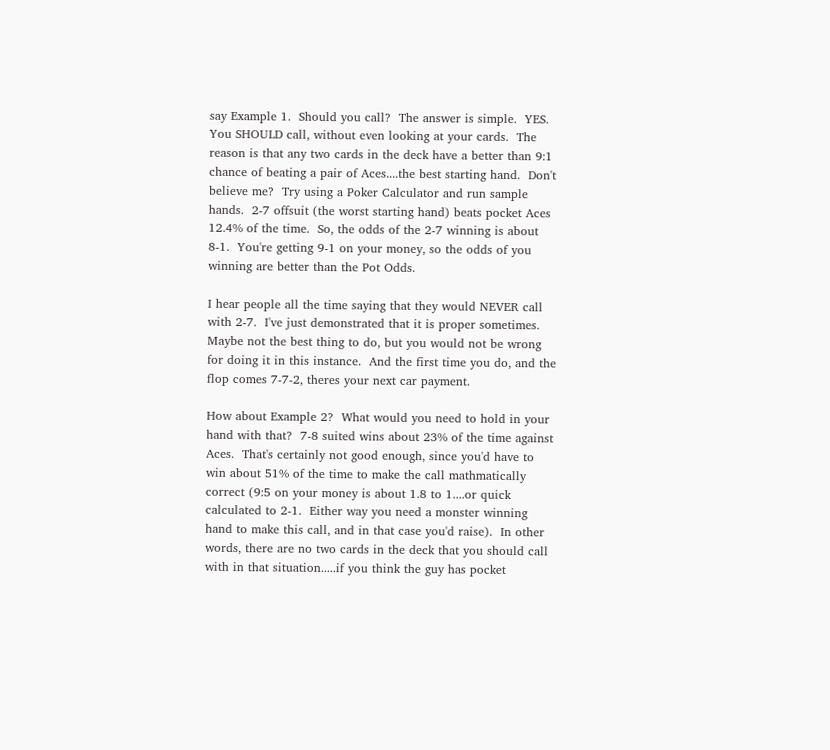say Example 1.  Should you call?  The answer is simple.  YES.  You SHOULD call, without even looking at your cards.  The reason is that any two cards in the deck have a better than 9:1 chance of beating a pair of Aces....the best starting hand.  Don't believe me?  Try using a Poker Calculator and run sample hands.  2-7 offsuit (the worst starting hand) beats pocket Aces 12.4% of the time.  So, the odds of the 2-7 winning is about 8-1.  You're getting 9-1 on your money, so the odds of you winning are better than the Pot Odds.

I hear people all the time saying that they would NEVER call with 2-7.  I've just demonstrated that it is proper sometimes.  Maybe not the best thing to do, but you would not be wrong for doing it in this instance.  And the first time you do, and the flop comes 7-7-2, theres your next car payment.

How about Example 2?  What would you need to hold in your hand with that?  7-8 suited wins about 23% of the time against Aces.  That's certainly not good enough, since you'd have to win about 51% of the time to make the call mathmatically correct (9:5 on your money is about 1.8 to 1....or quick calculated to 2-1.  Either way you need a monster winning hand to make this call, and in that case you'd raise).  In other words, there are no two cards in the deck that you should call with in that situation.....if you think the guy has pocket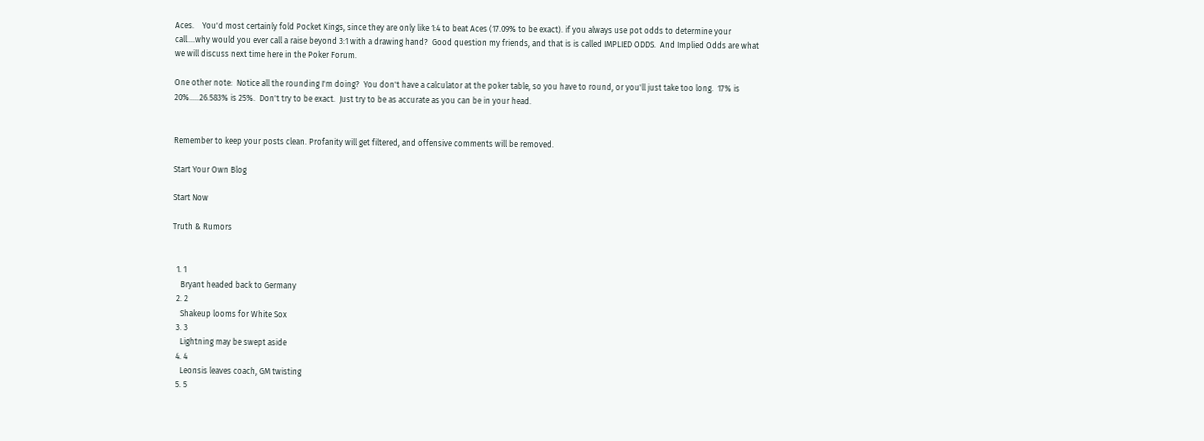Aces.    You'd most certainly fold Pocket Kings, since they are only like 1:4 to beat Aces (17.09% to be exact). if you always use pot odds to determine your call....why would you ever call a raise beyond 3:1 with a drawing hand?  Good question my friends, and that is is called IMPLIED ODDS.  And Implied Odds are what we will discuss next time here in the Poker Forum.

One other note:  Notice all the rounding I'm doing?  You don't have a calculator at the poker table, so you have to round, or you'll just take too long.  17% is 20%.....26.583% is 25%.  Don't try to be exact.  Just try to be as accurate as you can be in your head.


Remember to keep your posts clean. Profanity will get filtered, and offensive comments will be removed.

Start Your Own Blog

Start Now

Truth & Rumors


  1. 1
    Bryant headed back to Germany
  2. 2
    Shakeup looms for White Sox
  3. 3
    Lightning may be swept aside
  4. 4
    Leonsis leaves coach, GM twisting
  5. 5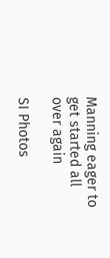Manning eager to get started all over again

SI Photos